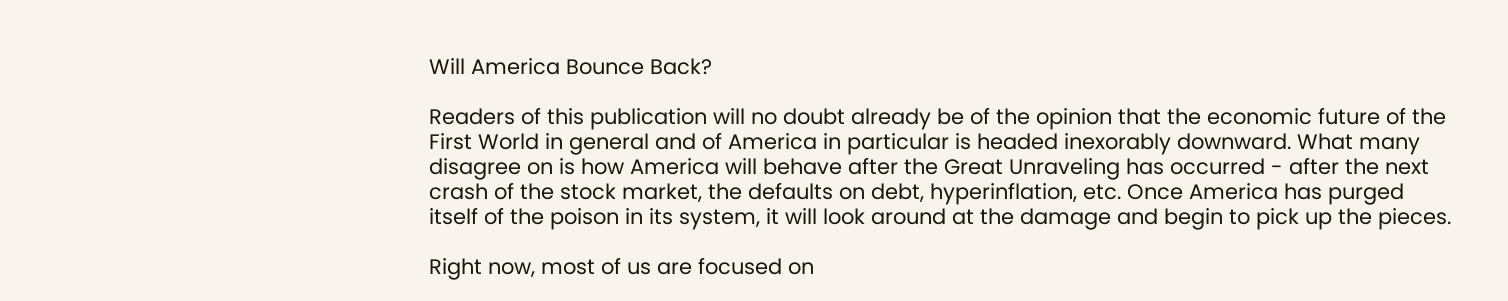Will America Bounce Back?

Readers of this publication will no doubt already be of the opinion that the economic future of the First World in general and of America in particular is headed inexorably downward. What many disagree on is how America will behave after the Great Unraveling has occurred - after the next crash of the stock market, the defaults on debt, hyperinflation, etc. Once America has purged itself of the poison in its system, it will look around at the damage and begin to pick up the pieces.

Right now, most of us are focused on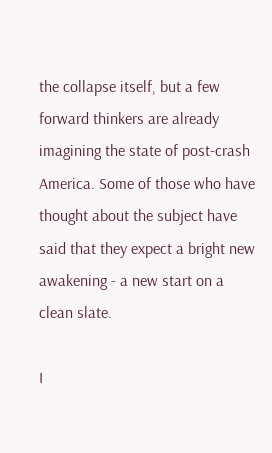the collapse itself, but a few forward thinkers are already imagining the state of post-crash America. Some of those who have thought about the subject have said that they expect a bright new awakening - a new start on a clean slate.

I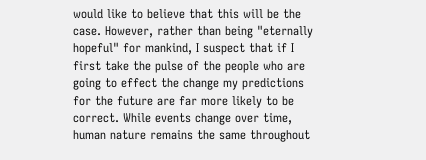would like to believe that this will be the case. However, rather than being "eternally hopeful" for mankind, I suspect that if I first take the pulse of the people who are going to effect the change my predictions for the future are far more likely to be correct. While events change over time, human nature remains the same throughout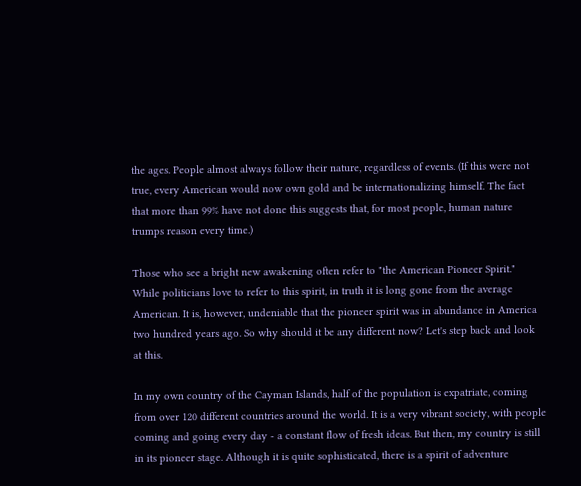the ages. People almost always follow their nature, regardless of events. (If this were not true, every American would now own gold and be internationalizing himself. The fact that more than 99% have not done this suggests that, for most people, human nature trumps reason every time.)

Those who see a bright new awakening often refer to "the American Pioneer Spirit." While politicians love to refer to this spirit, in truth it is long gone from the average American. It is, however, undeniable that the pioneer spirit was in abundance in America two hundred years ago. So why should it be any different now? Let's step back and look at this.

In my own country of the Cayman Islands, half of the population is expatriate, coming from over 120 different countries around the world. It is a very vibrant society, with people coming and going every day - a constant flow of fresh ideas. But then, my country is still in its pioneer stage. Although it is quite sophisticated, there is a spirit of adventure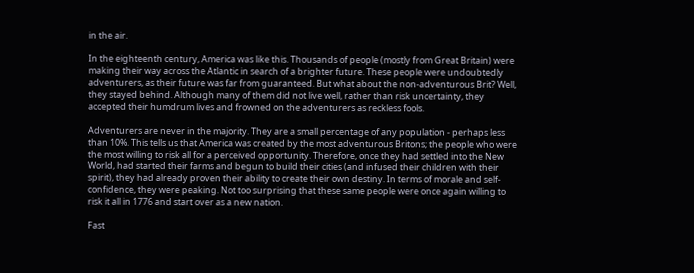in the air.

In the eighteenth century, America was like this. Thousands of people (mostly from Great Britain) were making their way across the Atlantic in search of a brighter future. These people were undoubtedly adventurers, as their future was far from guaranteed. But what about the non-adventurous Brit? Well, they stayed behind. Although many of them did not live well, rather than risk uncertainty, they accepted their humdrum lives and frowned on the adventurers as reckless fools.

Adventurers are never in the majority. They are a small percentage of any population - perhaps less than 10%. This tells us that America was created by the most adventurous Britons; the people who were the most willing to risk all for a perceived opportunity. Therefore, once they had settled into the New World, had started their farms and begun to build their cities (and infused their children with their spirit), they had already proven their ability to create their own destiny. In terms of morale and self-confidence, they were peaking. Not too surprising that these same people were once again willing to risk it all in 1776 and start over as a new nation.

Fast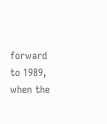forward to 1989, when the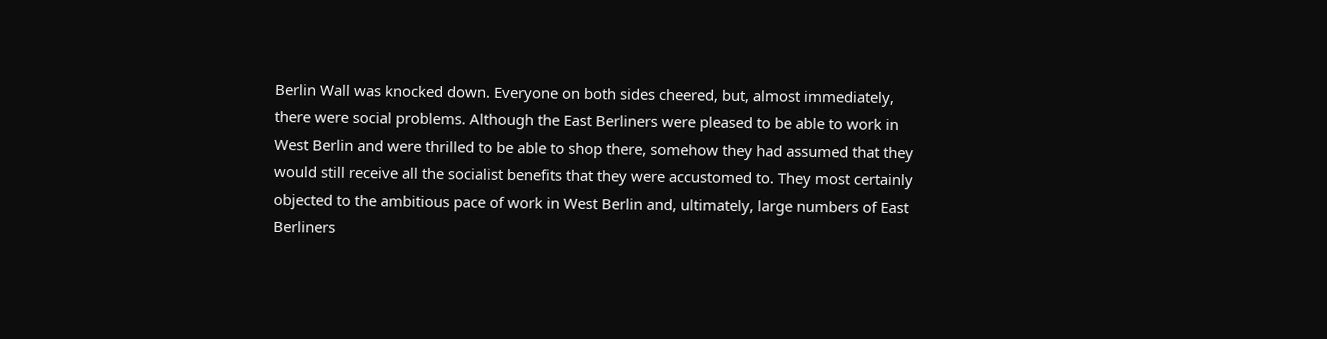Berlin Wall was knocked down. Everyone on both sides cheered, but, almost immediately, there were social problems. Although the East Berliners were pleased to be able to work in West Berlin and were thrilled to be able to shop there, somehow they had assumed that they would still receive all the socialist benefits that they were accustomed to. They most certainly objected to the ambitious pace of work in West Berlin and, ultimately, large numbers of East Berliners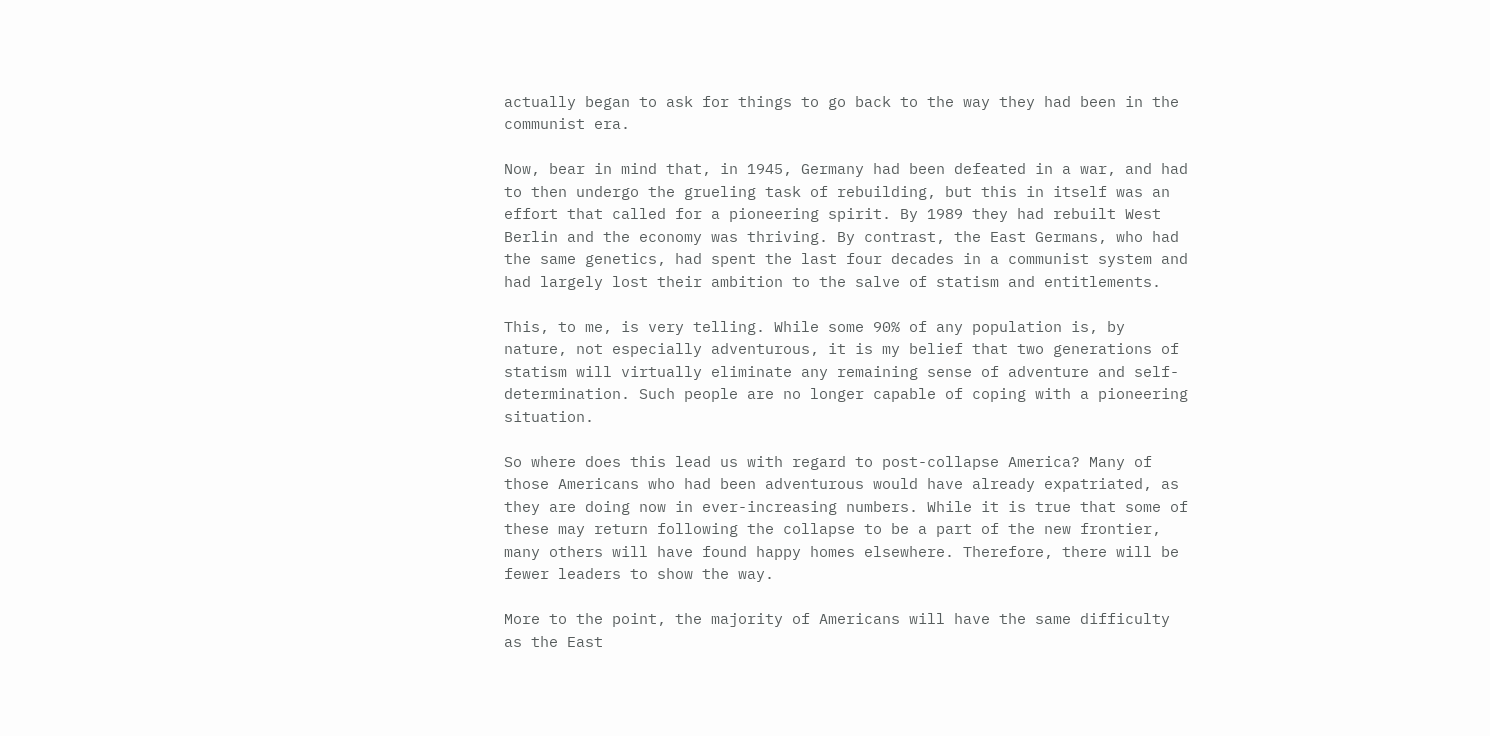actually began to ask for things to go back to the way they had been in the communist era.

Now, bear in mind that, in 1945, Germany had been defeated in a war, and had to then undergo the grueling task of rebuilding, but this in itself was an effort that called for a pioneering spirit. By 1989 they had rebuilt West Berlin and the economy was thriving. By contrast, the East Germans, who had the same genetics, had spent the last four decades in a communist system and had largely lost their ambition to the salve of statism and entitlements.

This, to me, is very telling. While some 90% of any population is, by nature, not especially adventurous, it is my belief that two generations of statism will virtually eliminate any remaining sense of adventure and self-determination. Such people are no longer capable of coping with a pioneering situation.

So where does this lead us with regard to post-collapse America? Many of those Americans who had been adventurous would have already expatriated, as they are doing now in ever-increasing numbers. While it is true that some of these may return following the collapse to be a part of the new frontier, many others will have found happy homes elsewhere. Therefore, there will be fewer leaders to show the way.

More to the point, the majority of Americans will have the same difficulty as the East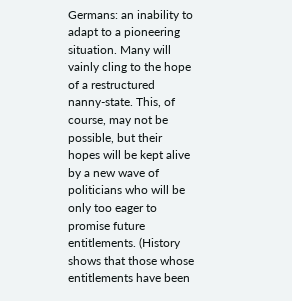Germans: an inability to adapt to a pioneering situation. Many will vainly cling to the hope of a restructured nanny-state. This, of course, may not be possible, but their hopes will be kept alive by a new wave of politicians who will be only too eager to promise future entitlements. (History shows that those whose entitlements have been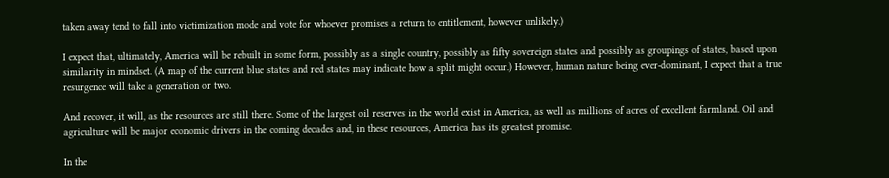taken away tend to fall into victimization mode and vote for whoever promises a return to entitlement, however unlikely.)

I expect that, ultimately, America will be rebuilt in some form, possibly as a single country, possibly as fifty sovereign states and possibly as groupings of states, based upon similarity in mindset. (A map of the current blue states and red states may indicate how a split might occur.) However, human nature being ever-dominant, I expect that a true resurgence will take a generation or two.

And recover, it will, as the resources are still there. Some of the largest oil reserves in the world exist in America, as well as millions of acres of excellent farmland. Oil and agriculture will be major economic drivers in the coming decades and, in these resources, America has its greatest promise.

In the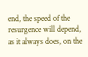end, the speed of the resurgence will depend, as it always does, on the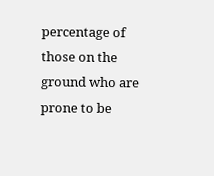percentage of those on the ground who are prone to be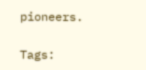pioneers.

Tags: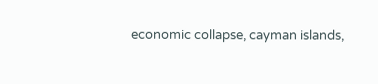economic collapse, cayman islands,